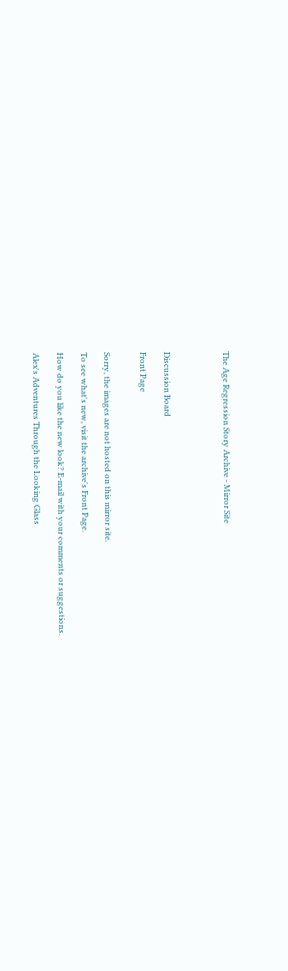The Age Regression Story Archive - Mirror Site




Discussion Board

Front Page


Sorry, the images are not hosted on this mirror site.

To see what's new, visit the archive's Front Page.

How do you like the new look? E-mail with your comments or suggestions.

Alex's Adventures Through the Looking Glass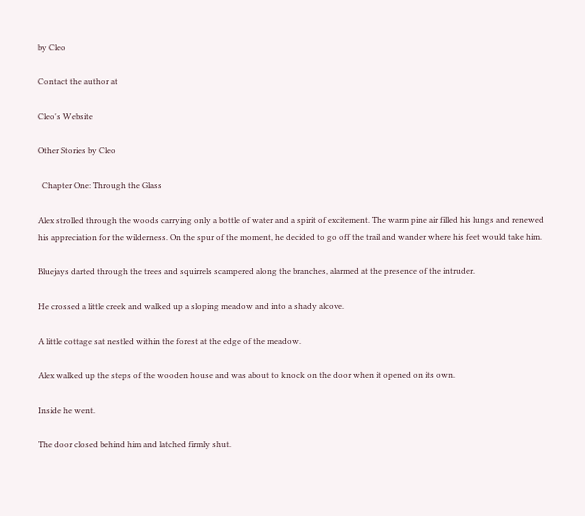by Cleo

Contact the author at

Cleo's Website

Other Stories by Cleo

  Chapter One: Through the Glass

Alex strolled through the woods carrying only a bottle of water and a spirit of excitement. The warm pine air filled his lungs and renewed his appreciation for the wilderness. On the spur of the moment, he decided to go off the trail and wander where his feet would take him.

Bluejays darted through the trees and squirrels scampered along the branches, alarmed at the presence of the intruder.

He crossed a little creek and walked up a sloping meadow and into a shady alcove.

A little cottage sat nestled within the forest at the edge of the meadow.

Alex walked up the steps of the wooden house and was about to knock on the door when it opened on its own.

Inside he went.

The door closed behind him and latched firmly shut.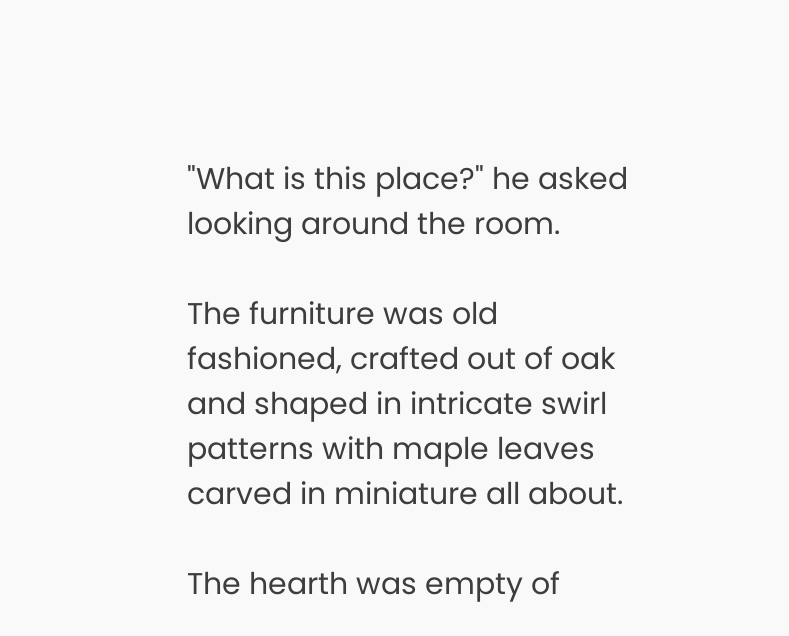"What is this place?" he asked looking around the room.

The furniture was old fashioned, crafted out of oak and shaped in intricate swirl patterns with maple leaves carved in miniature all about.

The hearth was empty of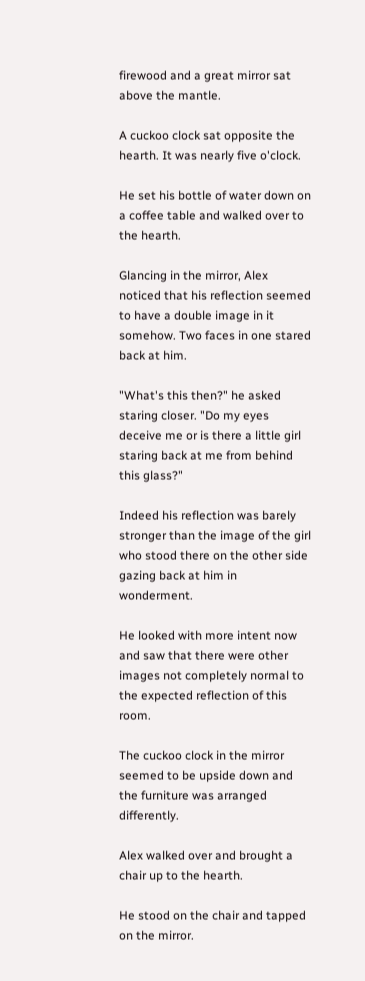firewood and a great mirror sat above the mantle.

A cuckoo clock sat opposite the hearth. It was nearly five o'clock.

He set his bottle of water down on a coffee table and walked over to the hearth.

Glancing in the mirror, Alex noticed that his reflection seemed to have a double image in it somehow. Two faces in one stared back at him.

"What's this then?" he asked staring closer. "Do my eyes deceive me or is there a little girl staring back at me from behind this glass?"

Indeed his reflection was barely stronger than the image of the girl who stood there on the other side gazing back at him in wonderment.

He looked with more intent now and saw that there were other images not completely normal to the expected reflection of this room.

The cuckoo clock in the mirror seemed to be upside down and the furniture was arranged differently.

Alex walked over and brought a chair up to the hearth.

He stood on the chair and tapped on the mirror.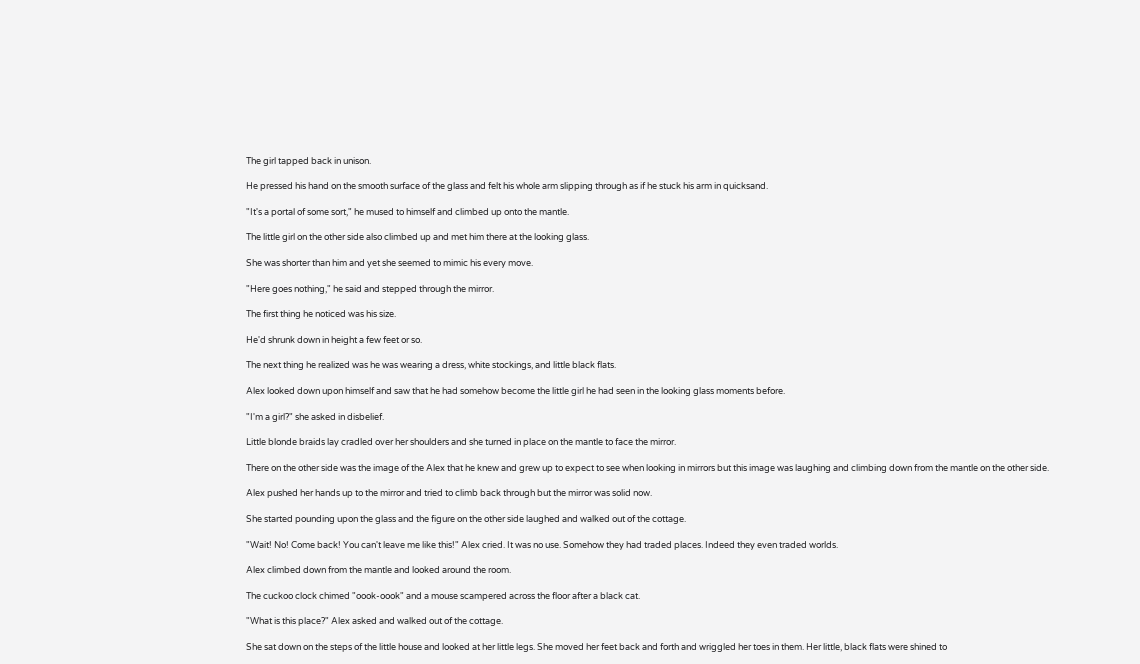The girl tapped back in unison.

He pressed his hand on the smooth surface of the glass and felt his whole arm slipping through as if he stuck his arm in quicksand.

"It's a portal of some sort," he mused to himself and climbed up onto the mantle.

The little girl on the other side also climbed up and met him there at the looking glass.

She was shorter than him and yet she seemed to mimic his every move.

"Here goes nothing," he said and stepped through the mirror.

The first thing he noticed was his size.

He'd shrunk down in height a few feet or so.

The next thing he realized was he was wearing a dress, white stockings, and little black flats.

Alex looked down upon himself and saw that he had somehow become the little girl he had seen in the looking glass moments before.

"I'm a girl?" she asked in disbelief.

Little blonde braids lay cradled over her shoulders and she turned in place on the mantle to face the mirror.

There on the other side was the image of the Alex that he knew and grew up to expect to see when looking in mirrors but this image was laughing and climbing down from the mantle on the other side.

Alex pushed her hands up to the mirror and tried to climb back through but the mirror was solid now.

She started pounding upon the glass and the figure on the other side laughed and walked out of the cottage.

"Wait! No! Come back! You can't leave me like this!" Alex cried. It was no use. Somehow they had traded places. Indeed they even traded worlds.

Alex climbed down from the mantle and looked around the room.

The cuckoo clock chimed "oook-oook" and a mouse scampered across the floor after a black cat.

"What is this place?" Alex asked and walked out of the cottage.

She sat down on the steps of the little house and looked at her little legs. She moved her feet back and forth and wriggled her toes in them. Her little, black flats were shined to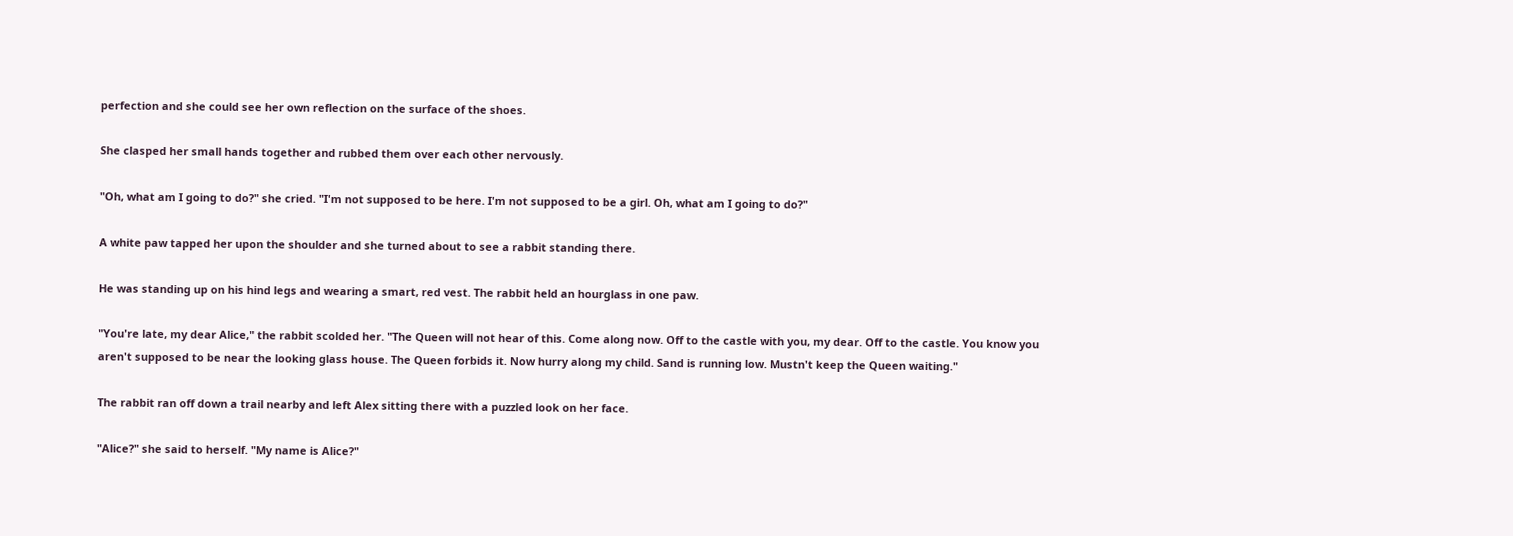perfection and she could see her own reflection on the surface of the shoes.

She clasped her small hands together and rubbed them over each other nervously.

"Oh, what am I going to do?" she cried. "I'm not supposed to be here. I'm not supposed to be a girl. Oh, what am I going to do?"

A white paw tapped her upon the shoulder and she turned about to see a rabbit standing there.

He was standing up on his hind legs and wearing a smart, red vest. The rabbit held an hourglass in one paw.

"You're late, my dear Alice," the rabbit scolded her. "The Queen will not hear of this. Come along now. Off to the castle with you, my dear. Off to the castle. You know you aren't supposed to be near the looking glass house. The Queen forbids it. Now hurry along my child. Sand is running low. Mustn't keep the Queen waiting."

The rabbit ran off down a trail nearby and left Alex sitting there with a puzzled look on her face.

"Alice?" she said to herself. "My name is Alice?"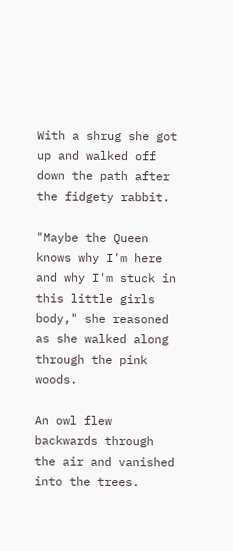With a shrug she got up and walked off down the path after the fidgety rabbit.

"Maybe the Queen knows why I'm here and why I'm stuck in this little girls body," she reasoned as she walked along through the pink woods.

An owl flew backwards through the air and vanished into the trees.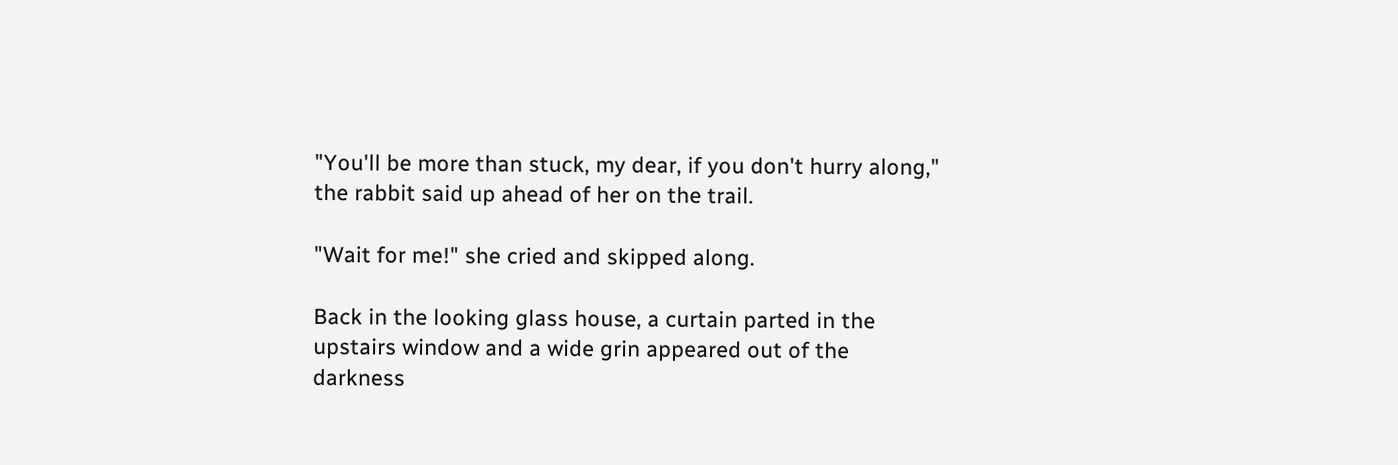"You'll be more than stuck, my dear, if you don't hurry along," the rabbit said up ahead of her on the trail.

"Wait for me!" she cried and skipped along.

Back in the looking glass house, a curtain parted in the upstairs window and a wide grin appeared out of the darkness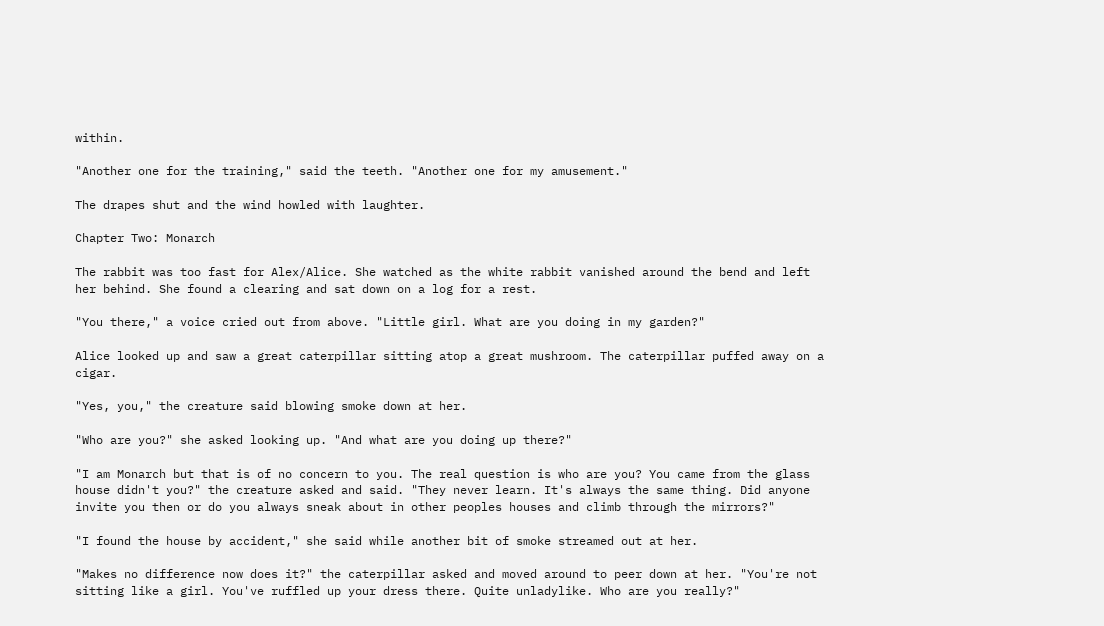within.

"Another one for the training," said the teeth. "Another one for my amusement."

The drapes shut and the wind howled with laughter.

Chapter Two: Monarch

The rabbit was too fast for Alex/Alice. She watched as the white rabbit vanished around the bend and left her behind. She found a clearing and sat down on a log for a rest.

"You there," a voice cried out from above. "Little girl. What are you doing in my garden?"

Alice looked up and saw a great caterpillar sitting atop a great mushroom. The caterpillar puffed away on a cigar.

"Yes, you," the creature said blowing smoke down at her.

"Who are you?" she asked looking up. "And what are you doing up there?"

"I am Monarch but that is of no concern to you. The real question is who are you? You came from the glass house didn't you?" the creature asked and said. "They never learn. It's always the same thing. Did anyone invite you then or do you always sneak about in other peoples houses and climb through the mirrors?"

"I found the house by accident," she said while another bit of smoke streamed out at her.

"Makes no difference now does it?" the caterpillar asked and moved around to peer down at her. "You're not sitting like a girl. You've ruffled up your dress there. Quite unladylike. Who are you really?"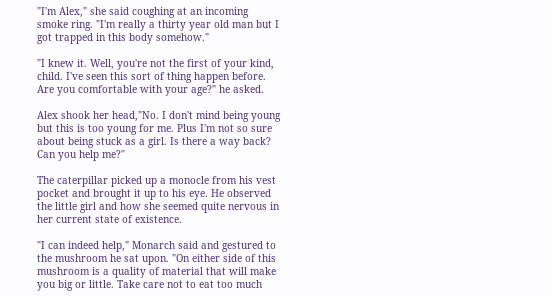"I'm Alex," she said coughing at an incoming smoke ring. "I'm really a thirty year old man but I got trapped in this body somehow."

"I knew it. Well, you're not the first of your kind, child. I've seen this sort of thing happen before. Are you comfortable with your age?" he asked.

Alex shook her head,"No. I don't mind being young but this is too young for me. Plus I'm not so sure about being stuck as a girl. Is there a way back? Can you help me?"

The caterpillar picked up a monocle from his vest pocket and brought it up to his eye. He observed the little girl and how she seemed quite nervous in her current state of existence.

"I can indeed help," Monarch said and gestured to the mushroom he sat upon. "On either side of this mushroom is a quality of material that will make you big or little. Take care not to eat too much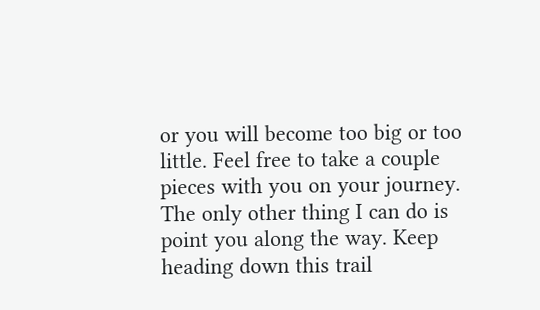or you will become too big or too little. Feel free to take a couple pieces with you on your journey. The only other thing I can do is point you along the way. Keep heading down this trail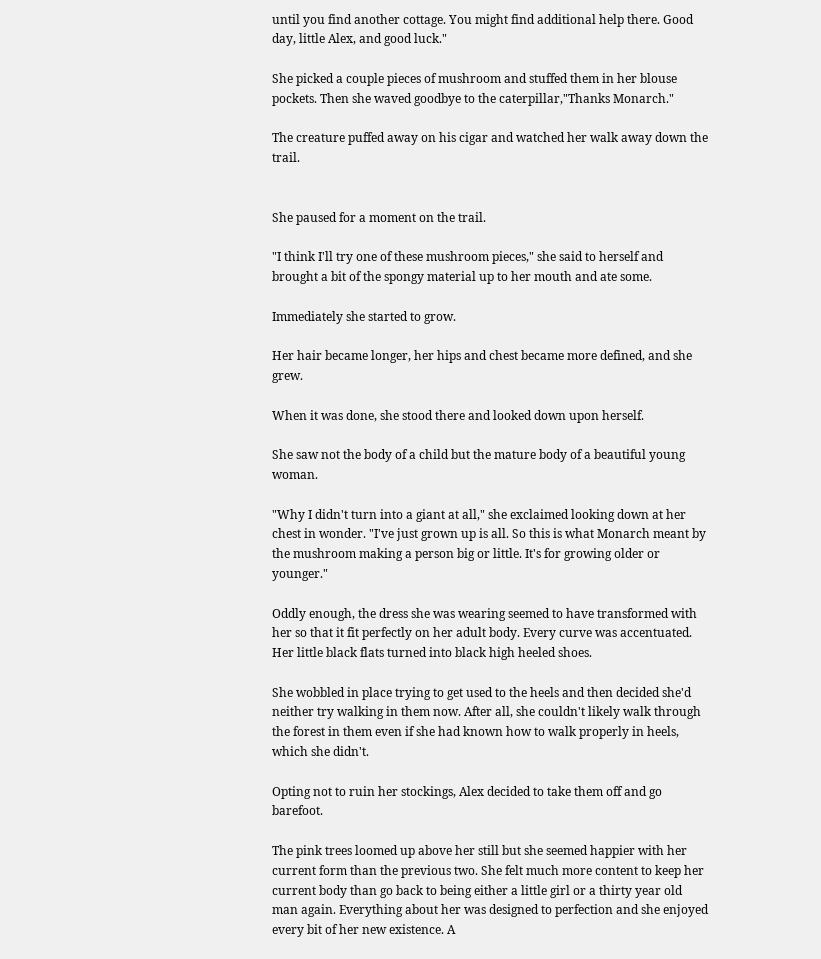until you find another cottage. You might find additional help there. Good day, little Alex, and good luck."

She picked a couple pieces of mushroom and stuffed them in her blouse pockets. Then she waved goodbye to the caterpillar,"Thanks Monarch."

The creature puffed away on his cigar and watched her walk away down the trail.


She paused for a moment on the trail.

"I think I'll try one of these mushroom pieces," she said to herself and brought a bit of the spongy material up to her mouth and ate some.

Immediately she started to grow.

Her hair became longer, her hips and chest became more defined, and she grew.

When it was done, she stood there and looked down upon herself.

She saw not the body of a child but the mature body of a beautiful young woman.

"Why I didn't turn into a giant at all," she exclaimed looking down at her chest in wonder. "I've just grown up is all. So this is what Monarch meant by the mushroom making a person big or little. It's for growing older or younger."

Oddly enough, the dress she was wearing seemed to have transformed with her so that it fit perfectly on her adult body. Every curve was accentuated. Her little black flats turned into black high heeled shoes.

She wobbled in place trying to get used to the heels and then decided she'd neither try walking in them now. After all, she couldn't likely walk through the forest in them even if she had known how to walk properly in heels, which she didn't.

Opting not to ruin her stockings, Alex decided to take them off and go barefoot.

The pink trees loomed up above her still but she seemed happier with her current form than the previous two. She felt much more content to keep her current body than go back to being either a little girl or a thirty year old man again. Everything about her was designed to perfection and she enjoyed every bit of her new existence. A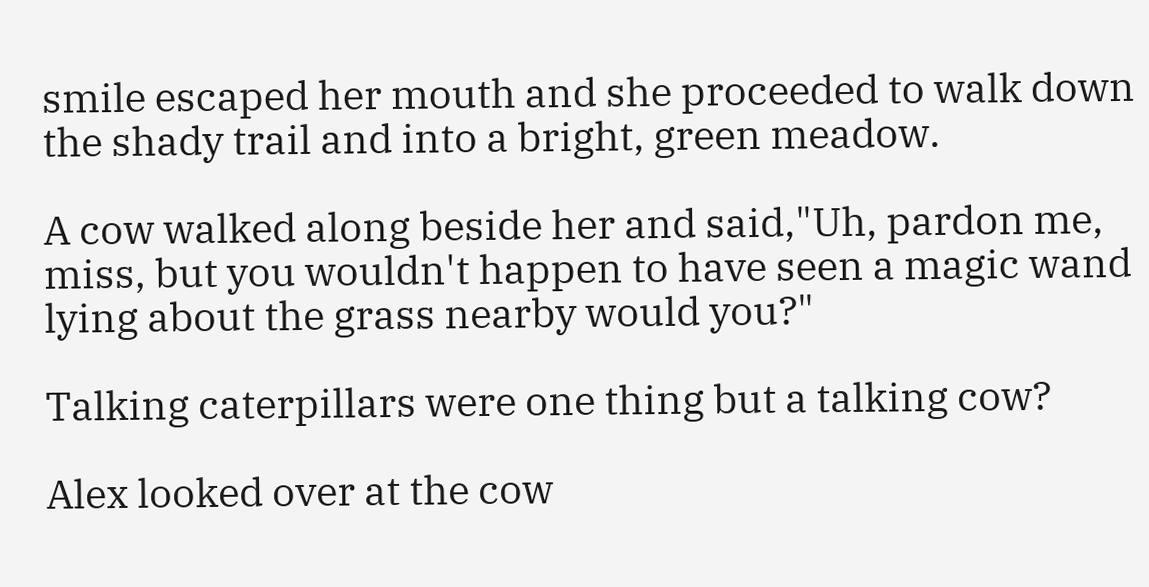smile escaped her mouth and she proceeded to walk down the shady trail and into a bright, green meadow.

A cow walked along beside her and said,"Uh, pardon me, miss, but you wouldn't happen to have seen a magic wand lying about the grass nearby would you?"

Talking caterpillars were one thing but a talking cow?

Alex looked over at the cow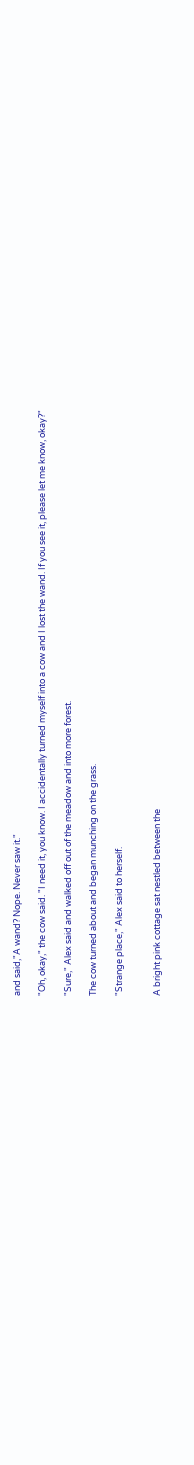and said,"A wand? Nope. Never saw it."

"Oh, okay," the cow said. "I need it, you know. I accidentally turned myself into a cow and I lost the wand. If you see it, please let me know, okay?"

"Sure," Alex said and walked off out of the meadow and into more forest.

The cow turned about and began munching on the grass.

"Strange place," Alex said to herself.


A bright pink cottage sat nestled between the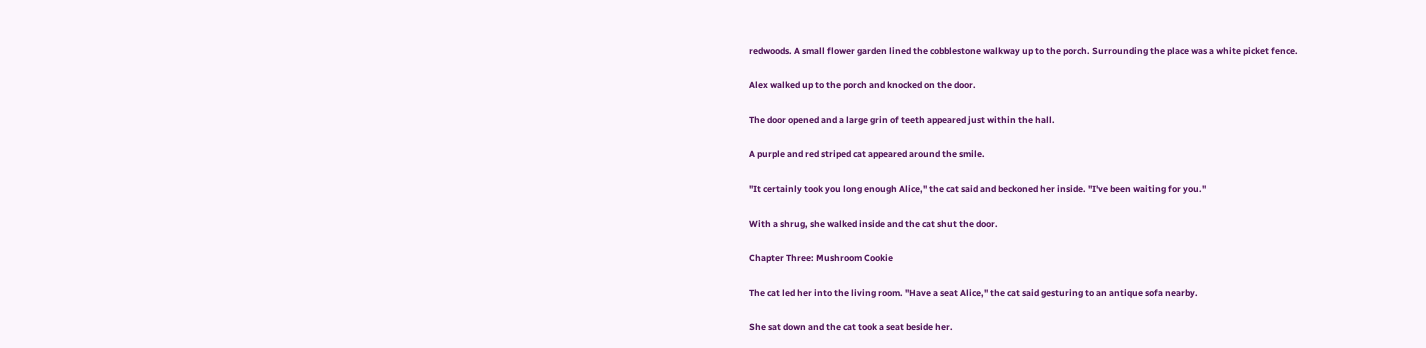redwoods. A small flower garden lined the cobblestone walkway up to the porch. Surrounding the place was a white picket fence.

Alex walked up to the porch and knocked on the door.

The door opened and a large grin of teeth appeared just within the hall.

A purple and red striped cat appeared around the smile.

"It certainly took you long enough Alice," the cat said and beckoned her inside. "I've been waiting for you."

With a shrug, she walked inside and the cat shut the door.

Chapter Three: Mushroom Cookie

The cat led her into the living room. "Have a seat Alice," the cat said gesturing to an antique sofa nearby.

She sat down and the cat took a seat beside her.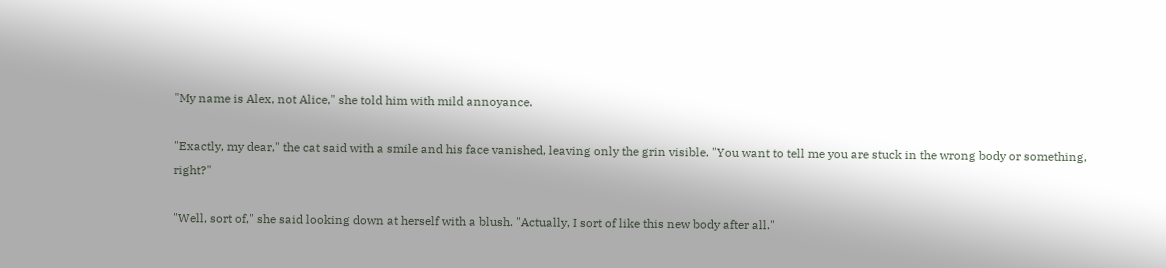"My name is Alex, not Alice," she told him with mild annoyance.

"Exactly, my dear," the cat said with a smile and his face vanished, leaving only the grin visible. "You want to tell me you are stuck in the wrong body or something, right?"

"Well, sort of," she said looking down at herself with a blush. "Actually, I sort of like this new body after all."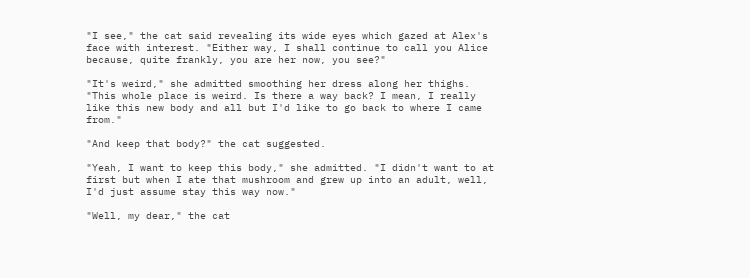"I see," the cat said revealing its wide eyes which gazed at Alex's face with interest. "Either way, I shall continue to call you Alice because, quite frankly, you are her now, you see?"

"It's weird," she admitted smoothing her dress along her thighs. "This whole place is weird. Is there a way back? I mean, I really like this new body and all but I'd like to go back to where I came from."

"And keep that body?" the cat suggested.

"Yeah, I want to keep this body," she admitted. "I didn't want to at first but when I ate that mushroom and grew up into an adult, well, I'd just assume stay this way now."

"Well, my dear," the cat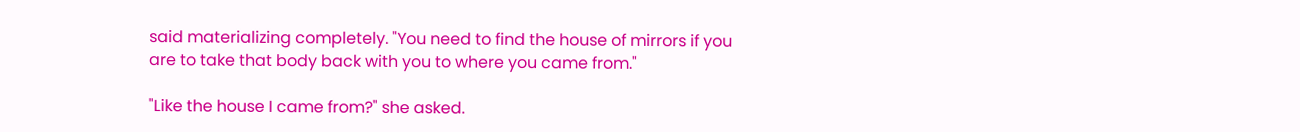said materializing completely. "You need to find the house of mirrors if you are to take that body back with you to where you came from."

"Like the house I came from?" she asked.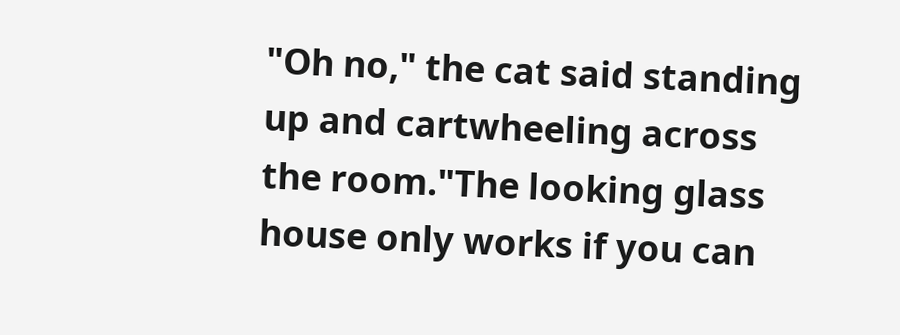"Oh no," the cat said standing up and cartwheeling across the room."The looking glass house only works if you can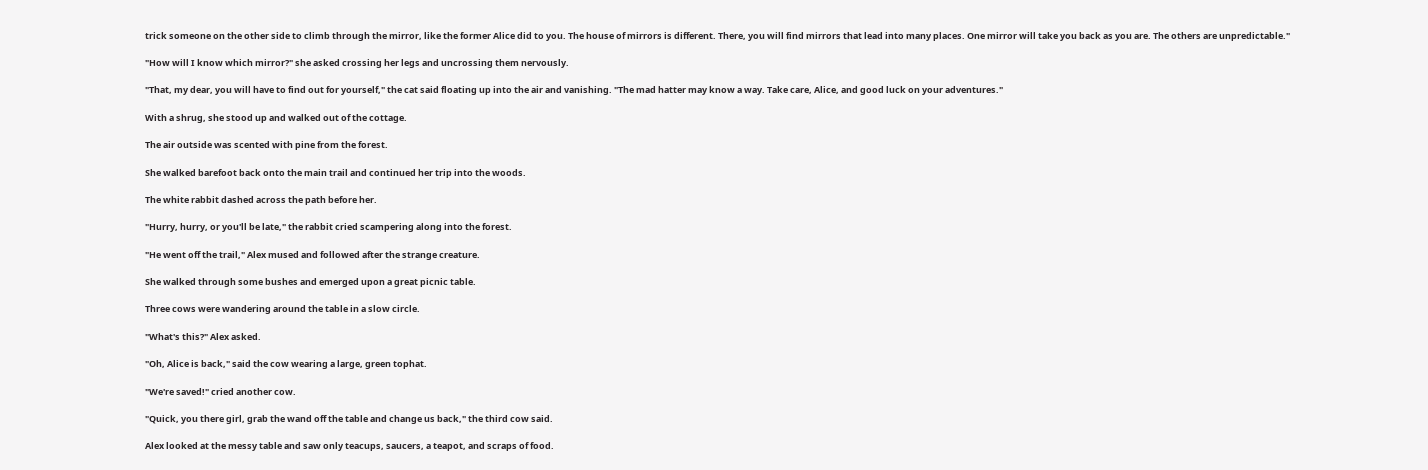trick someone on the other side to climb through the mirror, like the former Alice did to you. The house of mirrors is different. There, you will find mirrors that lead into many places. One mirror will take you back as you are. The others are unpredictable."

"How will I know which mirror?" she asked crossing her legs and uncrossing them nervously.

"That, my dear, you will have to find out for yourself," the cat said floating up into the air and vanishing. "The mad hatter may know a way. Take care, Alice, and good luck on your adventures."

With a shrug, she stood up and walked out of the cottage.

The air outside was scented with pine from the forest.

She walked barefoot back onto the main trail and continued her trip into the woods.

The white rabbit dashed across the path before her.

"Hurry, hurry, or you'll be late," the rabbit cried scampering along into the forest.

"He went off the trail," Alex mused and followed after the strange creature.

She walked through some bushes and emerged upon a great picnic table.

Three cows were wandering around the table in a slow circle.

"What's this?" Alex asked.

"Oh, Alice is back," said the cow wearing a large, green tophat.

"We're saved!" cried another cow.

"Quick, you there girl, grab the wand off the table and change us back," the third cow said.

Alex looked at the messy table and saw only teacups, saucers, a teapot, and scraps of food.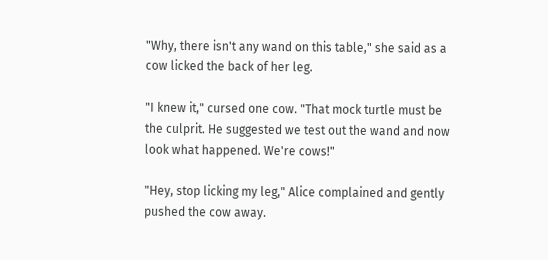"Why, there isn't any wand on this table," she said as a cow licked the back of her leg.

"I knew it," cursed one cow. "That mock turtle must be the culprit. He suggested we test out the wand and now look what happened. We're cows!"

"Hey, stop licking my leg," Alice complained and gently pushed the cow away.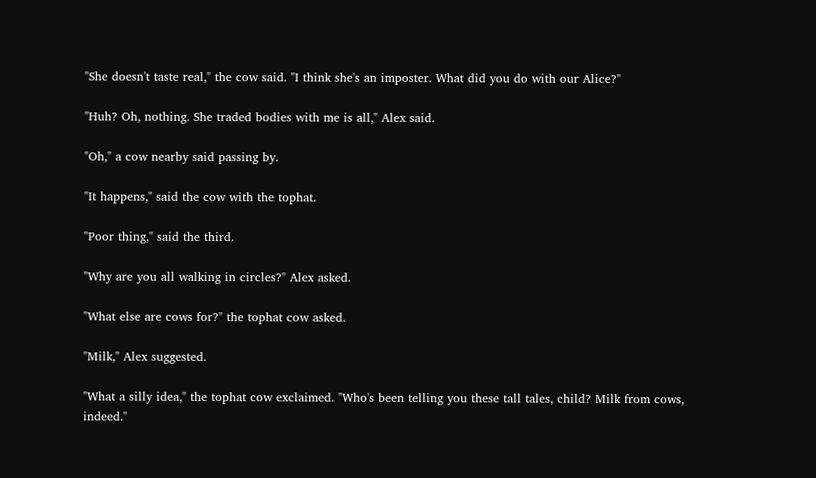"She doesn't taste real," the cow said. "I think she's an imposter. What did you do with our Alice?"

"Huh? Oh, nothing. She traded bodies with me is all," Alex said.

"Oh," a cow nearby said passing by.

"It happens," said the cow with the tophat.

"Poor thing," said the third.

"Why are you all walking in circles?" Alex asked.

"What else are cows for?" the tophat cow asked.

"Milk," Alex suggested.

"What a silly idea," the tophat cow exclaimed. "Who's been telling you these tall tales, child? Milk from cows, indeed."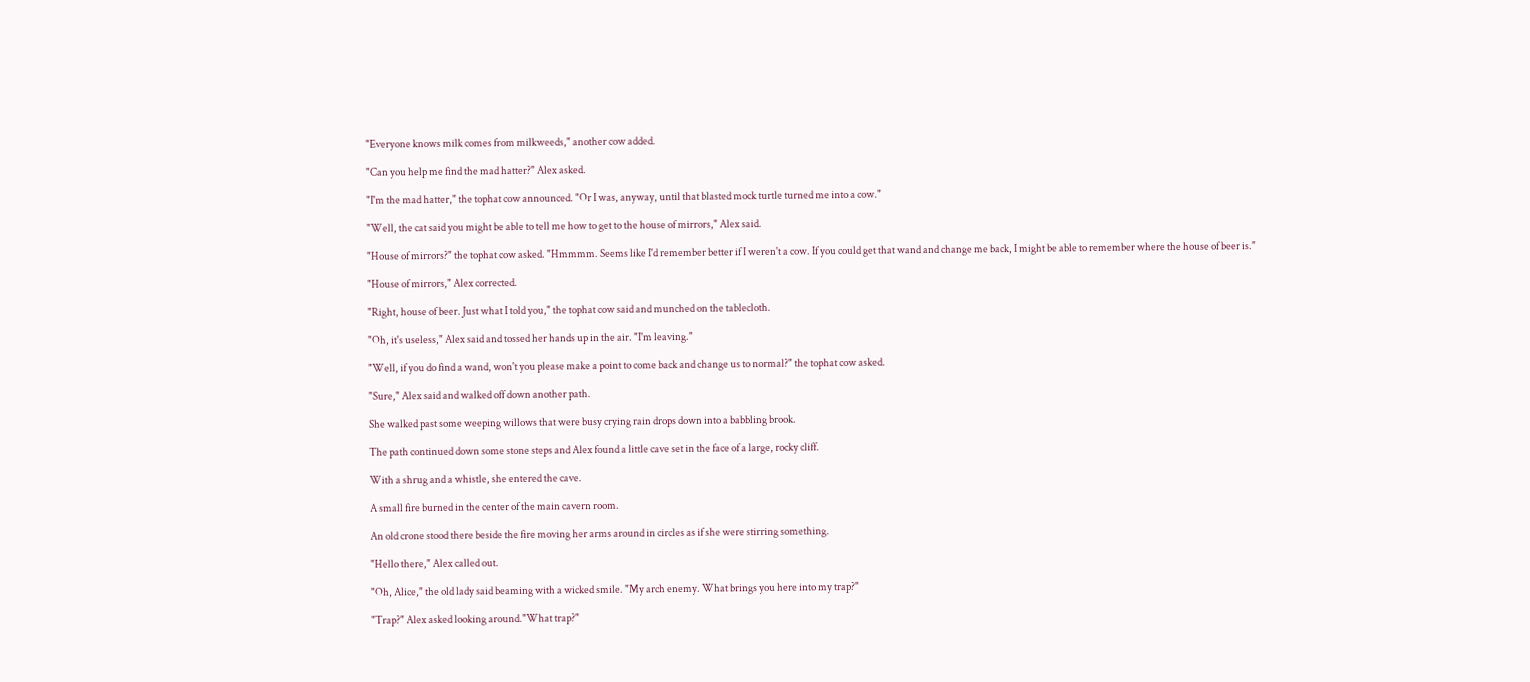"Everyone knows milk comes from milkweeds," another cow added.

"Can you help me find the mad hatter?" Alex asked.

"I'm the mad hatter," the tophat cow announced. "Or I was, anyway, until that blasted mock turtle turned me into a cow."

"Well, the cat said you might be able to tell me how to get to the house of mirrors," Alex said.

"House of mirrors?" the tophat cow asked. "Hmmmm. Seems like I'd remember better if I weren't a cow. If you could get that wand and change me back, I might be able to remember where the house of beer is."

"House of mirrors," Alex corrected.

"Right, house of beer. Just what I told you," the tophat cow said and munched on the tablecloth.

"Oh, it's useless," Alex said and tossed her hands up in the air. "I'm leaving."

"Well, if you do find a wand, won't you please make a point to come back and change us to normal?" the tophat cow asked.

"Sure," Alex said and walked off down another path.

She walked past some weeping willows that were busy crying rain drops down into a babbling brook.

The path continued down some stone steps and Alex found a little cave set in the face of a large, rocky cliff.

With a shrug and a whistle, she entered the cave.

A small fire burned in the center of the main cavern room.

An old crone stood there beside the fire moving her arms around in circles as if she were stirring something.

"Hello there," Alex called out.

"Oh, Alice," the old lady said beaming with a wicked smile. "My arch enemy. What brings you here into my trap?"

"Trap?" Alex asked looking around."What trap?"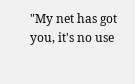"My net has got you, it's no use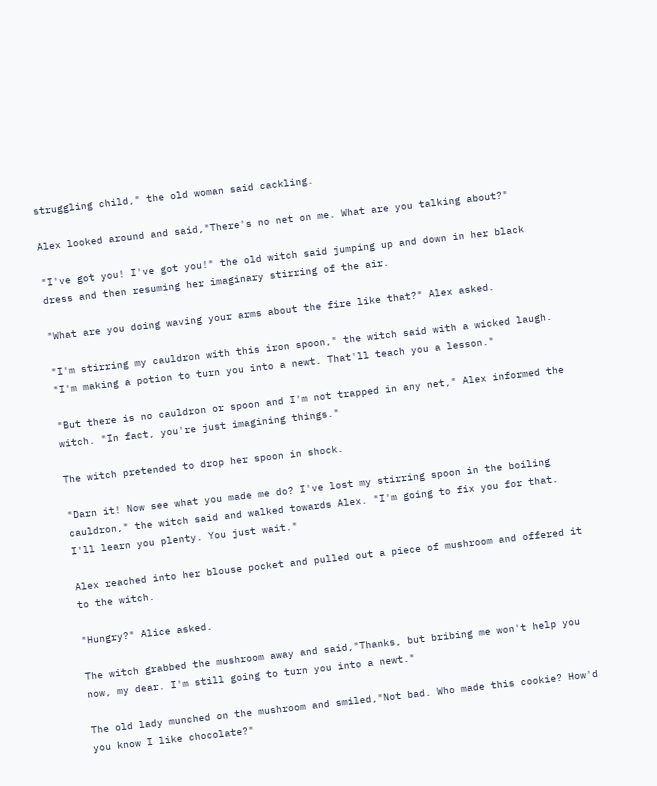struggling child," the old woman said cackling.

Alex looked around and said,"There's no net on me. What are you talking about?"

"I've got you! I've got you!" the old witch said jumping up and down in her black dress and then resuming her imaginary stirring of the air.

"What are you doing waving your arms about the fire like that?" Alex asked.

"I'm stirring my cauldron with this iron spoon," the witch said with a wicked laugh. "I'm making a potion to turn you into a newt. That'll teach you a lesson."

"But there is no cauldron or spoon and I'm not trapped in any net," Alex informed the witch. "In fact, you're just imagining things."

The witch pretended to drop her spoon in shock.

"Darn it! Now see what you made me do? I've lost my stirring spoon in the boiling cauldron," the witch said and walked towards Alex. "I'm going to fix you for that. I'll learn you plenty. You just wait."

Alex reached into her blouse pocket and pulled out a piece of mushroom and offered it to the witch.

"Hungry?" Alice asked.

The witch grabbed the mushroom away and said,"Thanks, but bribing me won't help you now, my dear. I'm still going to turn you into a newt."

The old lady munched on the mushroom and smiled,"Not bad. Who made this cookie? How'd you know I like chocolate?"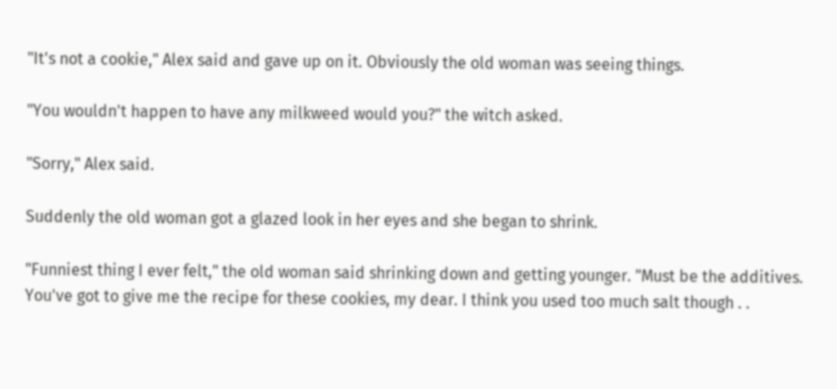"It's not a cookie," Alex said and gave up on it. Obviously the old woman was seeing things.

"You wouldn't happen to have any milkweed would you?" the witch asked.

"Sorry," Alex said.

Suddenly the old woman got a glazed look in her eyes and she began to shrink.

"Funniest thing I ever felt," the old woman said shrinking down and getting younger. "Must be the additives. You've got to give me the recipe for these cookies, my dear. I think you used too much salt though . .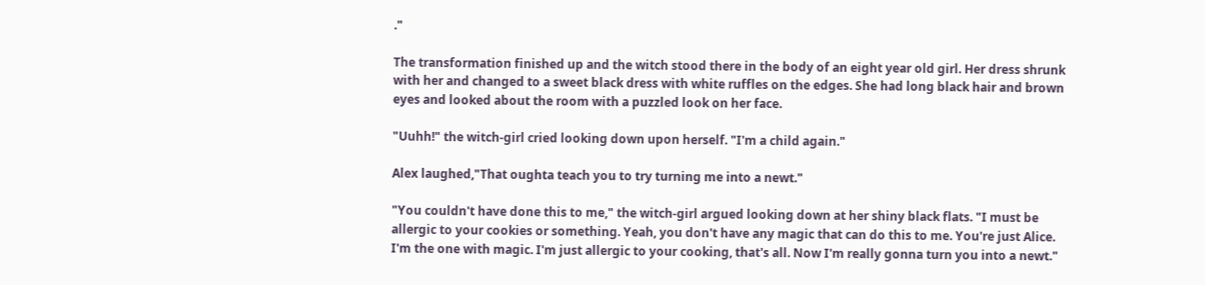."

The transformation finished up and the witch stood there in the body of an eight year old girl. Her dress shrunk with her and changed to a sweet black dress with white ruffles on the edges. She had long black hair and brown eyes and looked about the room with a puzzled look on her face.

"Uuhh!" the witch-girl cried looking down upon herself. "I'm a child again."

Alex laughed,"That oughta teach you to try turning me into a newt."

"You couldn't have done this to me," the witch-girl argued looking down at her shiny black flats. "I must be allergic to your cookies or something. Yeah, you don't have any magic that can do this to me. You're just Alice. I'm the one with magic. I'm just allergic to your cooking, that's all. Now I'm really gonna turn you into a newt."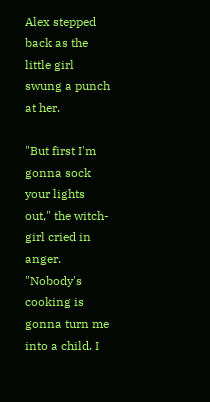Alex stepped back as the little girl swung a punch at her.

"But first I'm gonna sock your lights out," the witch-girl cried in anger. "Nobody's cooking is gonna turn me into a child. I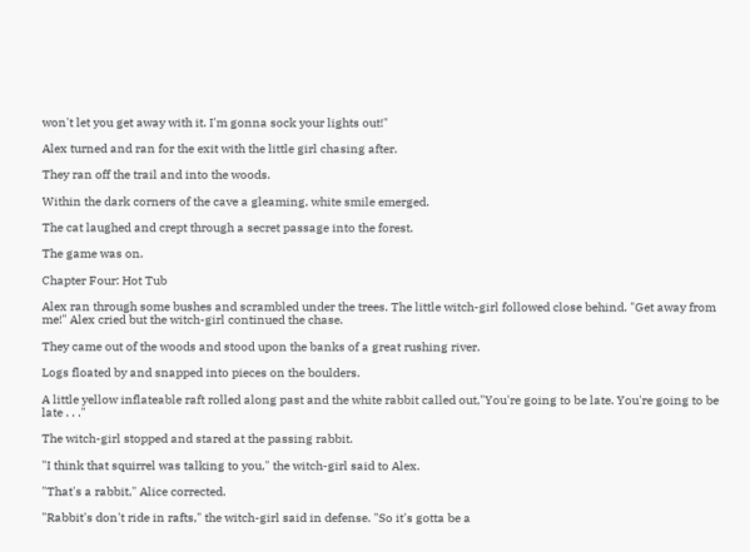won't let you get away with it. I'm gonna sock your lights out!"

Alex turned and ran for the exit with the little girl chasing after.

They ran off the trail and into the woods.

Within the dark corners of the cave a gleaming, white smile emerged.

The cat laughed and crept through a secret passage into the forest.

The game was on.

Chapter Four: Hot Tub

Alex ran through some bushes and scrambled under the trees. The little witch-girl followed close behind. "Get away from me!" Alex cried but the witch-girl continued the chase.

They came out of the woods and stood upon the banks of a great rushing river.

Logs floated by and snapped into pieces on the boulders.

A little yellow inflateable raft rolled along past and the white rabbit called out,"You're going to be late. You're going to be late . . ."

The witch-girl stopped and stared at the passing rabbit.

"I think that squirrel was talking to you," the witch-girl said to Alex.

"That's a rabbit," Alice corrected.

"Rabbit's don't ride in rafts," the witch-girl said in defense. "So it's gotta be a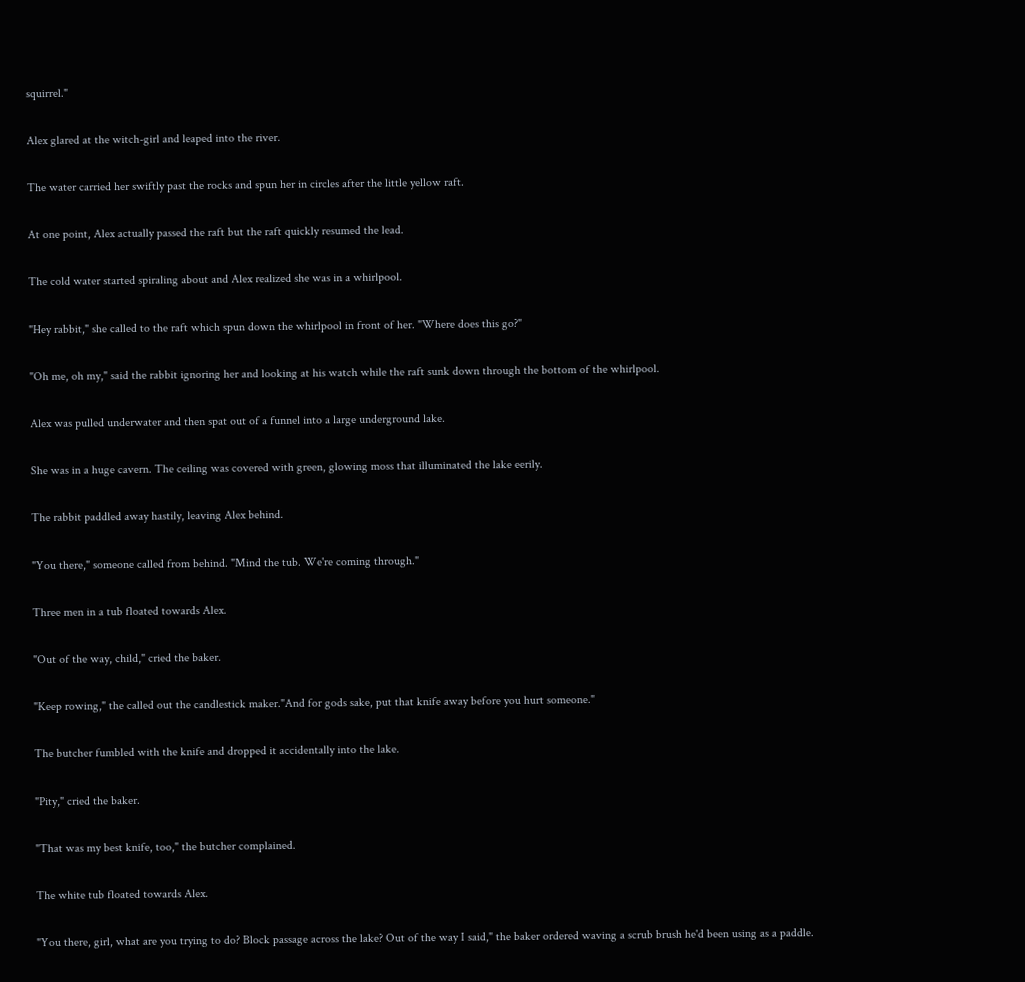squirrel."

Alex glared at the witch-girl and leaped into the river.

The water carried her swiftly past the rocks and spun her in circles after the little yellow raft.

At one point, Alex actually passed the raft but the raft quickly resumed the lead.

The cold water started spiraling about and Alex realized she was in a whirlpool.

"Hey rabbit," she called to the raft which spun down the whirlpool in front of her. "Where does this go?"

"Oh me, oh my," said the rabbit ignoring her and looking at his watch while the raft sunk down through the bottom of the whirlpool.

Alex was pulled underwater and then spat out of a funnel into a large underground lake.

She was in a huge cavern. The ceiling was covered with green, glowing moss that illuminated the lake eerily.

The rabbit paddled away hastily, leaving Alex behind.

"You there," someone called from behind. "Mind the tub. We're coming through."

Three men in a tub floated towards Alex.

"Out of the way, child," cried the baker.

"Keep rowing," the called out the candlestick maker."And for gods sake, put that knife away before you hurt someone."

The butcher fumbled with the knife and dropped it accidentally into the lake.

"Pity," cried the baker.

"That was my best knife, too," the butcher complained.

The white tub floated towards Alex.

"You there, girl, what are you trying to do? Block passage across the lake? Out of the way I said," the baker ordered waving a scrub brush he'd been using as a paddle.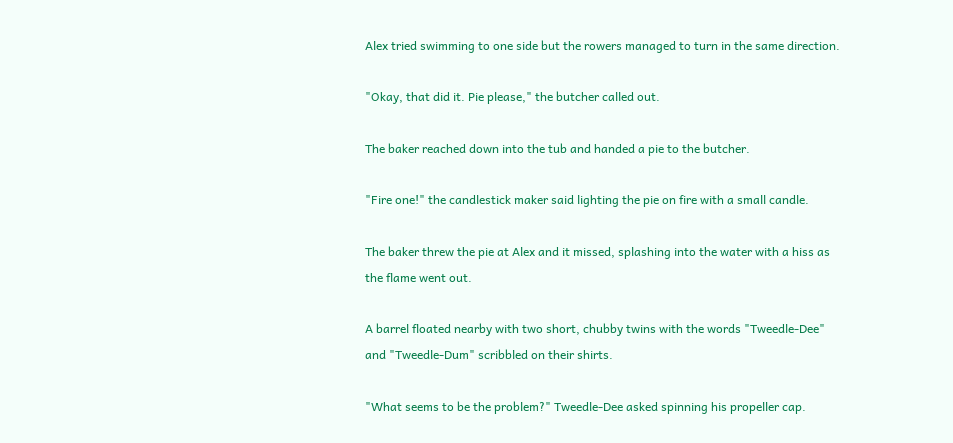Alex tried swimming to one side but the rowers managed to turn in the same direction.

"Okay, that did it. Pie please," the butcher called out.

The baker reached down into the tub and handed a pie to the butcher.

"Fire one!" the candlestick maker said lighting the pie on fire with a small candle.

The baker threw the pie at Alex and it missed, splashing into the water with a hiss as the flame went out.

A barrel floated nearby with two short, chubby twins with the words "Tweedle-Dee" and "Tweedle-Dum" scribbled on their shirts.

"What seems to be the problem?" Tweedle-Dee asked spinning his propeller cap.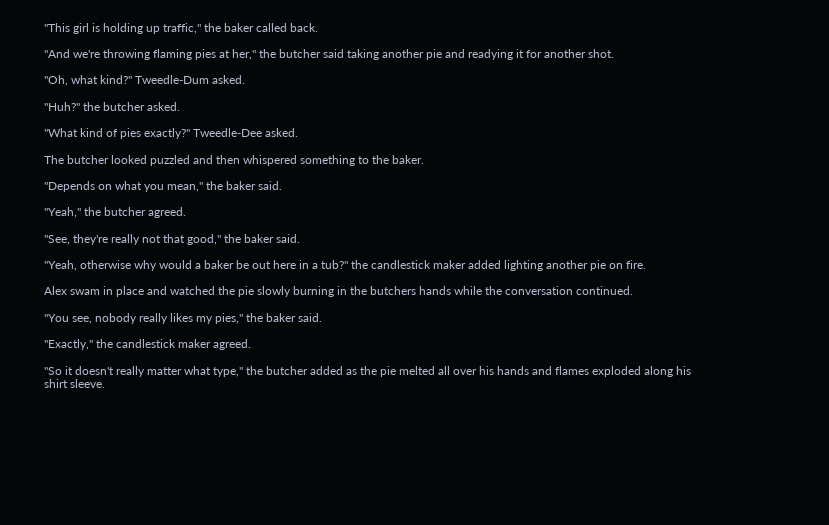"This girl is holding up traffic," the baker called back.

"And we're throwing flaming pies at her," the butcher said taking another pie and readying it for another shot.

"Oh, what kind?" Tweedle-Dum asked.

"Huh?" the butcher asked.

"What kind of pies exactly?" Tweedle-Dee asked.

The butcher looked puzzled and then whispered something to the baker.

"Depends on what you mean," the baker said.

"Yeah," the butcher agreed.

"See, they're really not that good," the baker said.

"Yeah, otherwise why would a baker be out here in a tub?" the candlestick maker added lighting another pie on fire.

Alex swam in place and watched the pie slowly burning in the butchers hands while the conversation continued.

"You see, nobody really likes my pies," the baker said.

"Exactly," the candlestick maker agreed.

"So it doesn't really matter what type," the butcher added as the pie melted all over his hands and flames exploded along his shirt sleeve.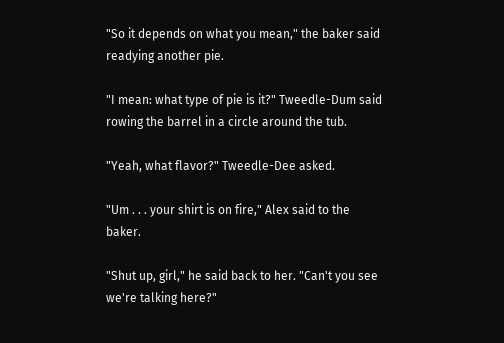"So it depends on what you mean," the baker said readying another pie.

"I mean: what type of pie is it?" Tweedle-Dum said rowing the barrel in a circle around the tub.

"Yeah, what flavor?" Tweedle-Dee asked.

"Um . . . your shirt is on fire," Alex said to the baker.

"Shut up, girl," he said back to her. "Can't you see we're talking here?"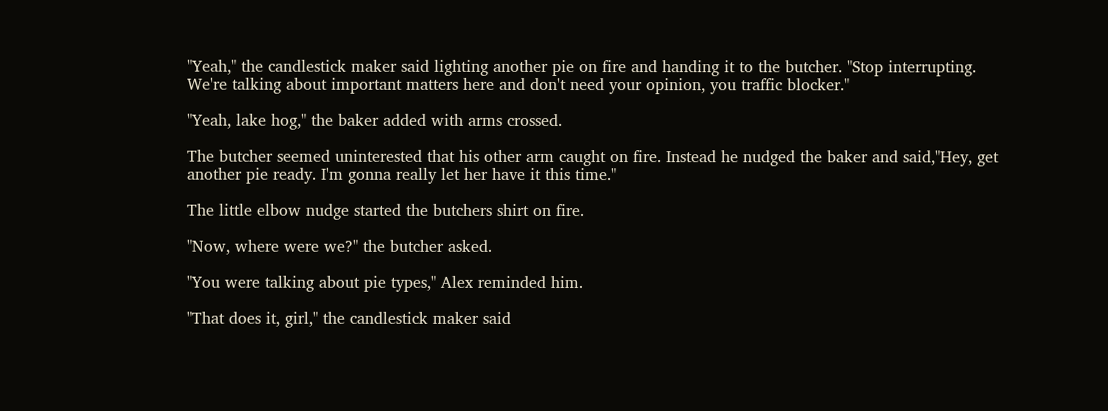"Yeah," the candlestick maker said lighting another pie on fire and handing it to the butcher. "Stop interrupting. We're talking about important matters here and don't need your opinion, you traffic blocker."

"Yeah, lake hog," the baker added with arms crossed.

The butcher seemed uninterested that his other arm caught on fire. Instead he nudged the baker and said,"Hey, get another pie ready. I'm gonna really let her have it this time."

The little elbow nudge started the butchers shirt on fire.

"Now, where were we?" the butcher asked.

"You were talking about pie types," Alex reminded him.

"That does it, girl," the candlestick maker said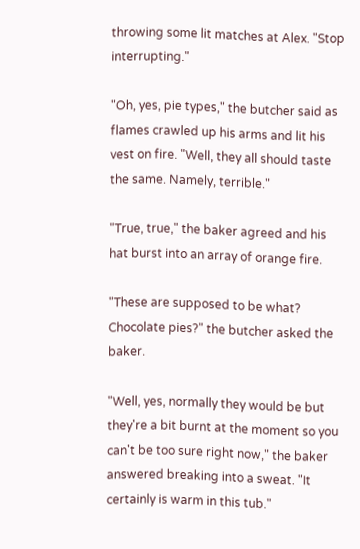throwing some lit matches at Alex. "Stop interrupting."

"Oh, yes, pie types," the butcher said as flames crawled up his arms and lit his vest on fire. "Well, they all should taste the same. Namely, terrible."

"True, true," the baker agreed and his hat burst into an array of orange fire.

"These are supposed to be what? Chocolate pies?" the butcher asked the baker.

"Well, yes, normally they would be but they're a bit burnt at the moment so you can't be too sure right now," the baker answered breaking into a sweat. "It certainly is warm in this tub."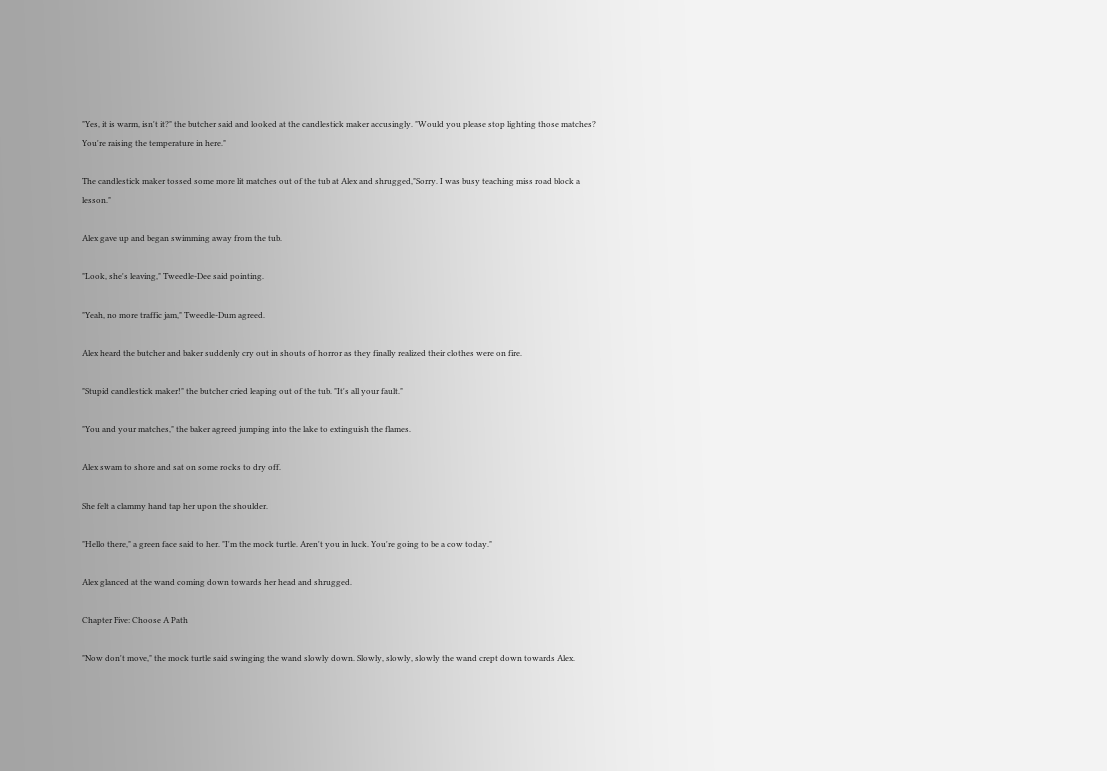"Yes, it is warm, isn't it?" the butcher said and looked at the candlestick maker accusingly. "Would you please stop lighting those matches? You're raising the temperature in here."

The candlestick maker tossed some more lit matches out of the tub at Alex and shrugged,"Sorry. I was busy teaching miss road block a lesson."

Alex gave up and began swimming away from the tub.

"Look, she's leaving," Tweedle-Dee said pointing.

"Yeah, no more traffic jam," Tweedle-Dum agreed.

Alex heard the butcher and baker suddenly cry out in shouts of horror as they finally realized their clothes were on fire.

"Stupid candlestick maker!" the butcher cried leaping out of the tub. "It's all your fault."

"You and your matches," the baker agreed jumping into the lake to extinguish the flames.

Alex swam to shore and sat on some rocks to dry off.

She felt a clammy hand tap her upon the shoulder.

"Hello there," a green face said to her. "I'm the mock turtle. Aren't you in luck. You're going to be a cow today."

Alex glanced at the wand coming down towards her head and shrugged.

Chapter Five: Choose A Path

"Now don't move," the mock turtle said swinging the wand slowly down. Slowly, slowly, slowly the wand crept down towards Alex.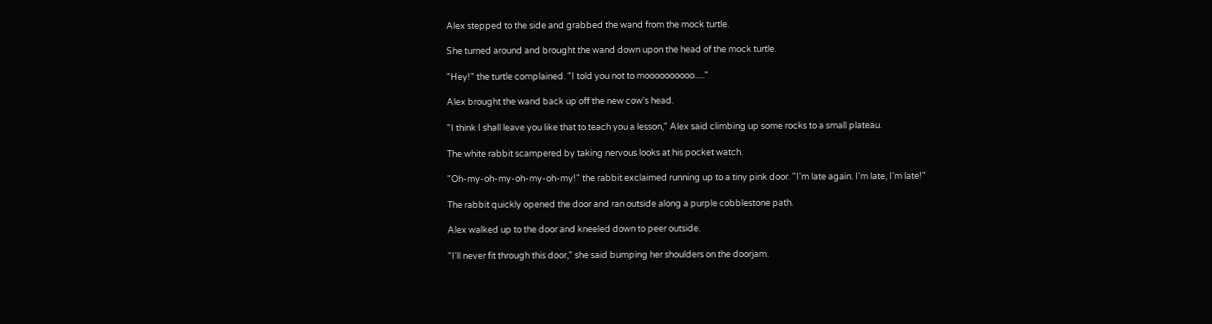Alex stepped to the side and grabbed the wand from the mock turtle.

She turned around and brought the wand down upon the head of the mock turtle.

"Hey!" the turtle complained. "I told you not to moooooooooo....."

Alex brought the wand back up off the new cow's head.

"I think I shall leave you like that to teach you a lesson," Alex said climbing up some rocks to a small plateau.

The white rabbit scampered by taking nervous looks at his pocket watch.

"Oh-my-oh-my-oh-my-oh-my!" the rabbit exclaimed running up to a tiny pink door. "I'm late again. I'm late, I'm late!"

The rabbit quickly opened the door and ran outside along a purple cobblestone path.

Alex walked up to the door and kneeled down to peer outside.

"I'll never fit through this door," she said bumping her shoulders on the doorjam.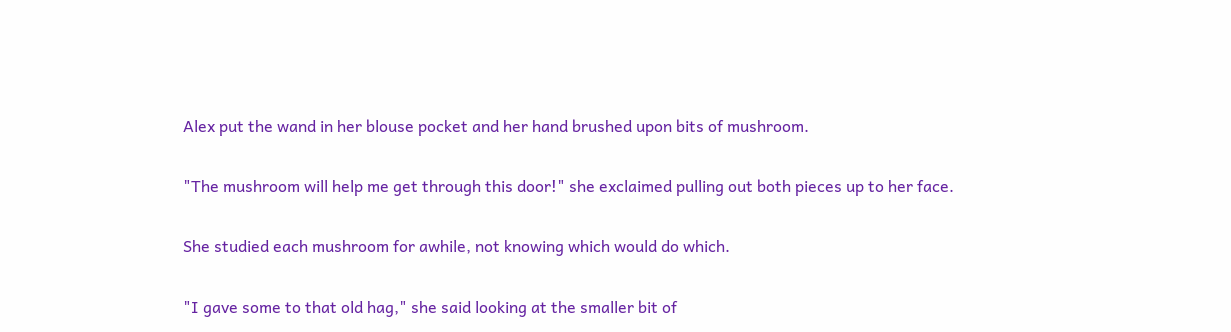Alex put the wand in her blouse pocket and her hand brushed upon bits of mushroom.

"The mushroom will help me get through this door!" she exclaimed pulling out both pieces up to her face.

She studied each mushroom for awhile, not knowing which would do which.

"I gave some to that old hag," she said looking at the smaller bit of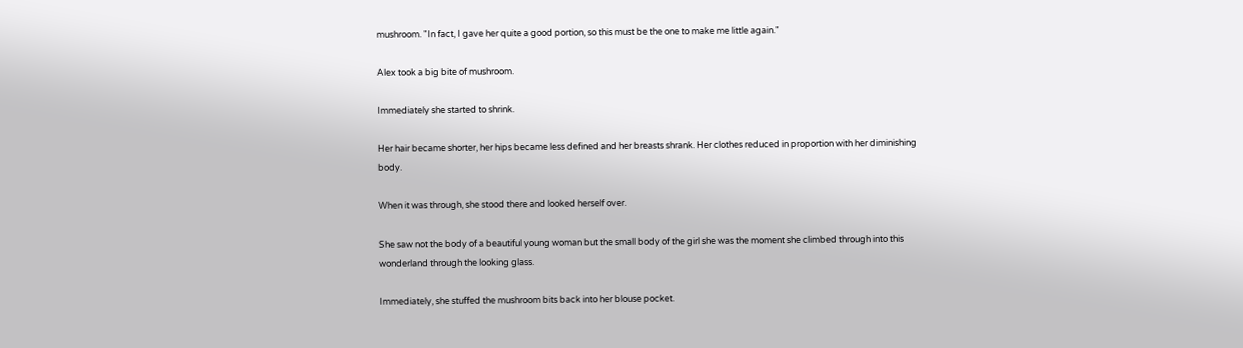mushroom. "In fact, I gave her quite a good portion, so this must be the one to make me little again."

Alex took a big bite of mushroom.

Immediately she started to shrink.

Her hair became shorter, her hips became less defined and her breasts shrank. Her clothes reduced in proportion with her diminishing body.

When it was through, she stood there and looked herself over.

She saw not the body of a beautiful young woman but the small body of the girl she was the moment she climbed through into this wonderland through the looking glass.

Immediately, she stuffed the mushroom bits back into her blouse pocket.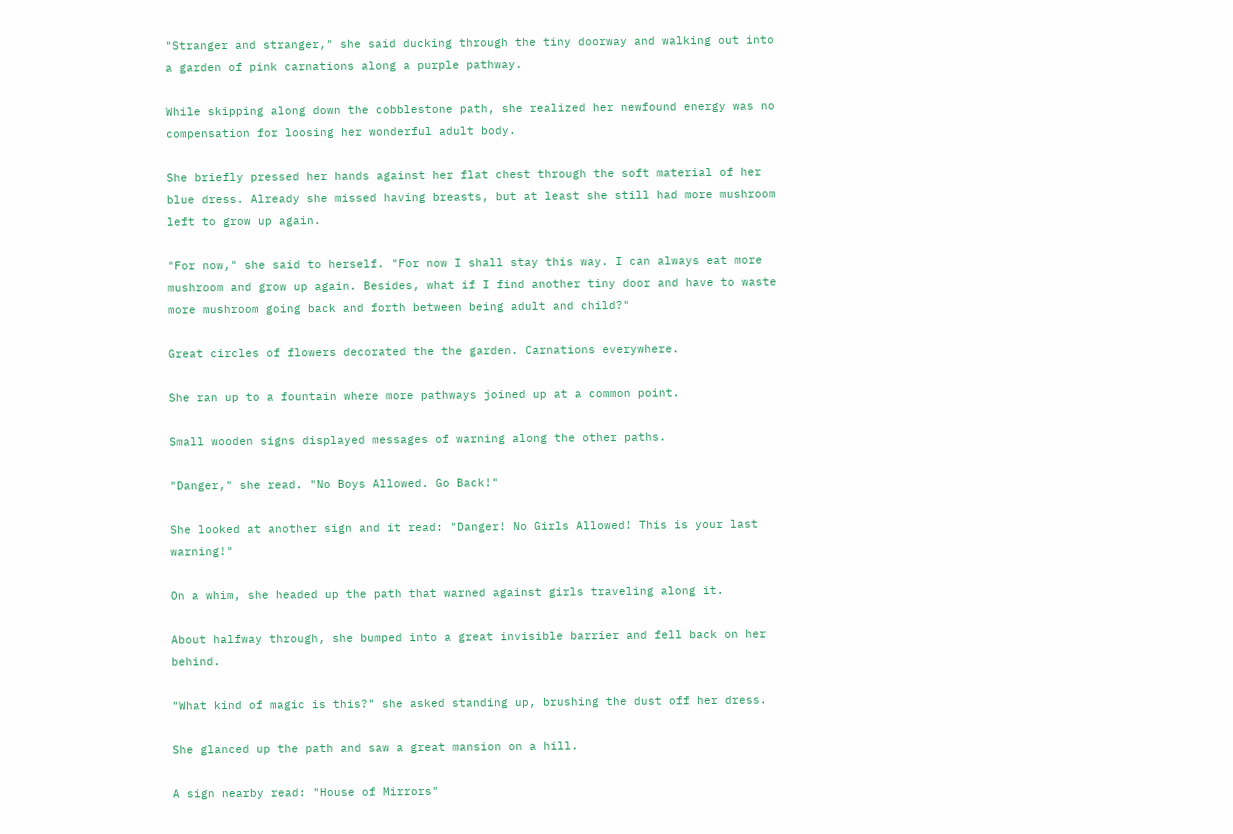"Stranger and stranger," she said ducking through the tiny doorway and walking out into a garden of pink carnations along a purple pathway.

While skipping along down the cobblestone path, she realized her newfound energy was no compensation for loosing her wonderful adult body.

She briefly pressed her hands against her flat chest through the soft material of her blue dress. Already she missed having breasts, but at least she still had more mushroom left to grow up again.

"For now," she said to herself. "For now I shall stay this way. I can always eat more mushroom and grow up again. Besides, what if I find another tiny door and have to waste more mushroom going back and forth between being adult and child?"

Great circles of flowers decorated the the garden. Carnations everywhere.

She ran up to a fountain where more pathways joined up at a common point.

Small wooden signs displayed messages of warning along the other paths.

"Danger," she read. "No Boys Allowed. Go Back!"

She looked at another sign and it read: "Danger! No Girls Allowed! This is your last warning!"

On a whim, she headed up the path that warned against girls traveling along it.

About halfway through, she bumped into a great invisible barrier and fell back on her behind.

"What kind of magic is this?" she asked standing up, brushing the dust off her dress.

She glanced up the path and saw a great mansion on a hill.

A sign nearby read: "House of Mirrors"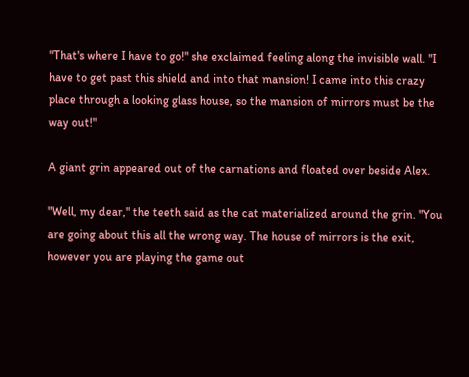"That's where I have to go!" she exclaimed feeling along the invisible wall. "I have to get past this shield and into that mansion! I came into this crazy place through a looking glass house, so the mansion of mirrors must be the way out!"

A giant grin appeared out of the carnations and floated over beside Alex.

"Well, my dear," the teeth said as the cat materialized around the grin. "You are going about this all the wrong way. The house of mirrors is the exit, however you are playing the game out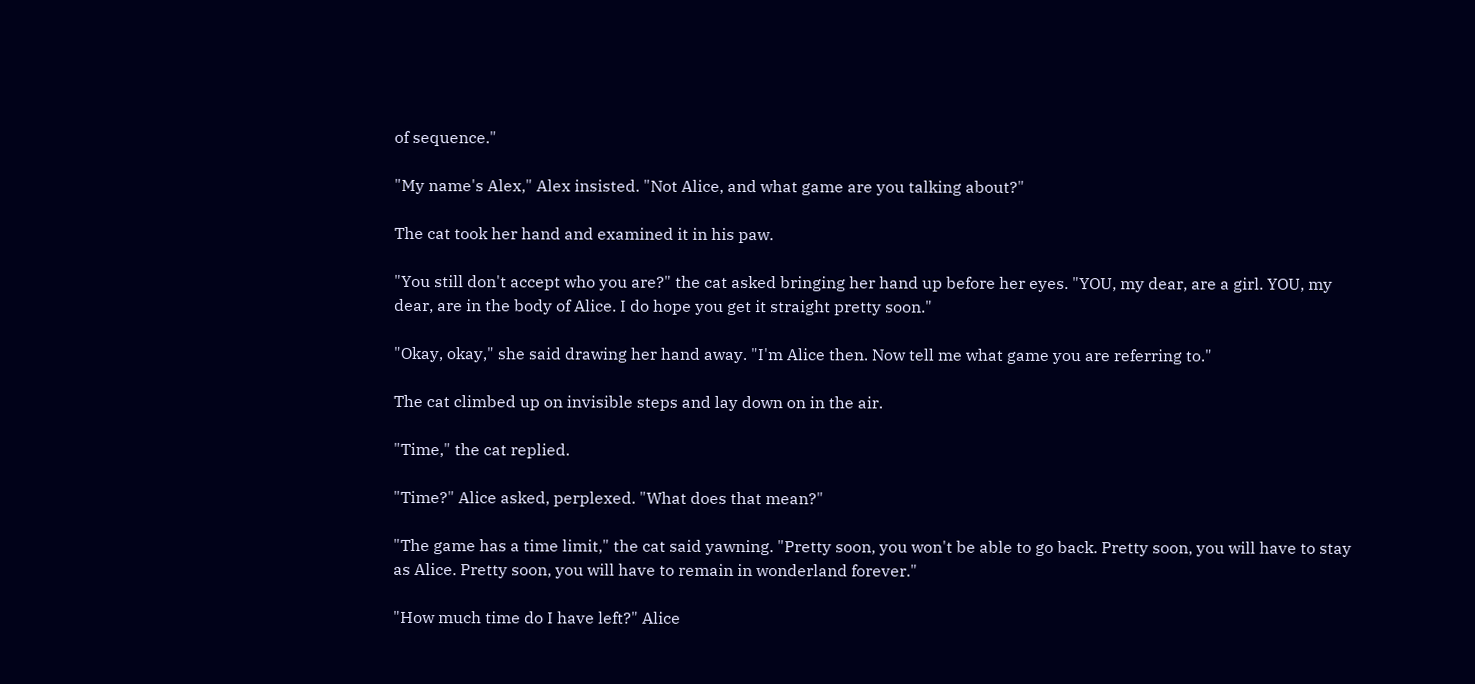of sequence."

"My name's Alex," Alex insisted. "Not Alice, and what game are you talking about?"

The cat took her hand and examined it in his paw.

"You still don't accept who you are?" the cat asked bringing her hand up before her eyes. "YOU, my dear, are a girl. YOU, my dear, are in the body of Alice. I do hope you get it straight pretty soon."

"Okay, okay," she said drawing her hand away. "I'm Alice then. Now tell me what game you are referring to."

The cat climbed up on invisible steps and lay down on in the air.

"Time," the cat replied.

"Time?" Alice asked, perplexed. "What does that mean?"

"The game has a time limit," the cat said yawning. "Pretty soon, you won't be able to go back. Pretty soon, you will have to stay as Alice. Pretty soon, you will have to remain in wonderland forever."

"How much time do I have left?" Alice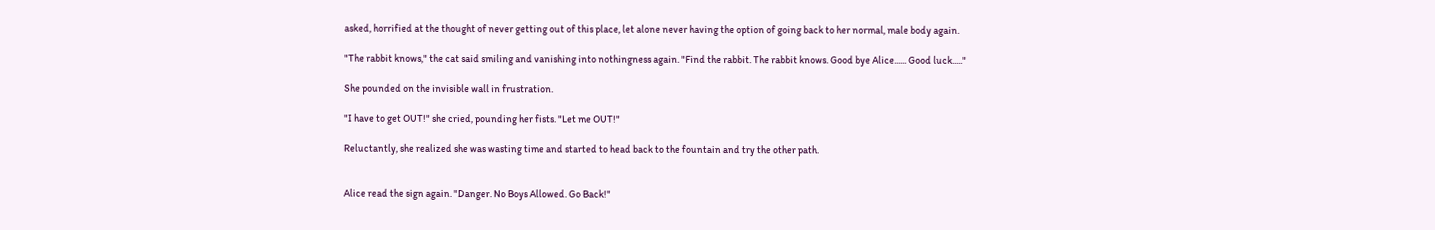asked, horrified at the thought of never getting out of this place, let alone never having the option of going back to her normal, male body again.

"The rabbit knows," the cat said smiling and vanishing into nothingness again. "Find the rabbit. The rabbit knows. Good bye Alice...... Good luck....."

She pounded on the invisible wall in frustration.

"I have to get OUT!" she cried, pounding her fists. "Let me OUT!"

Reluctantly, she realized she was wasting time and started to head back to the fountain and try the other path.


Alice read the sign again. "Danger. No Boys Allowed. Go Back!"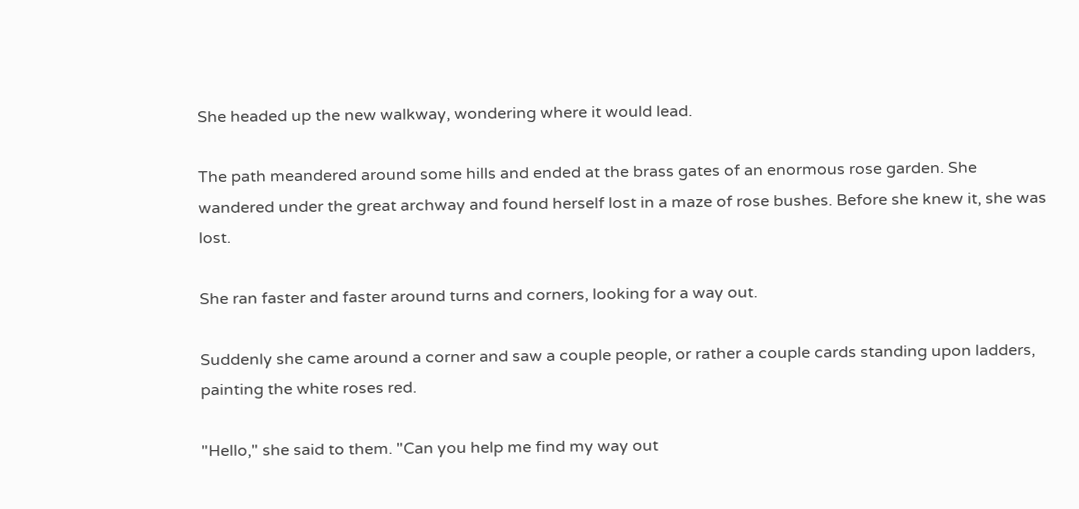She headed up the new walkway, wondering where it would lead.

The path meandered around some hills and ended at the brass gates of an enormous rose garden. She wandered under the great archway and found herself lost in a maze of rose bushes. Before she knew it, she was lost.

She ran faster and faster around turns and corners, looking for a way out.

Suddenly she came around a corner and saw a couple people, or rather a couple cards standing upon ladders, painting the white roses red.

"Hello," she said to them. "Can you help me find my way out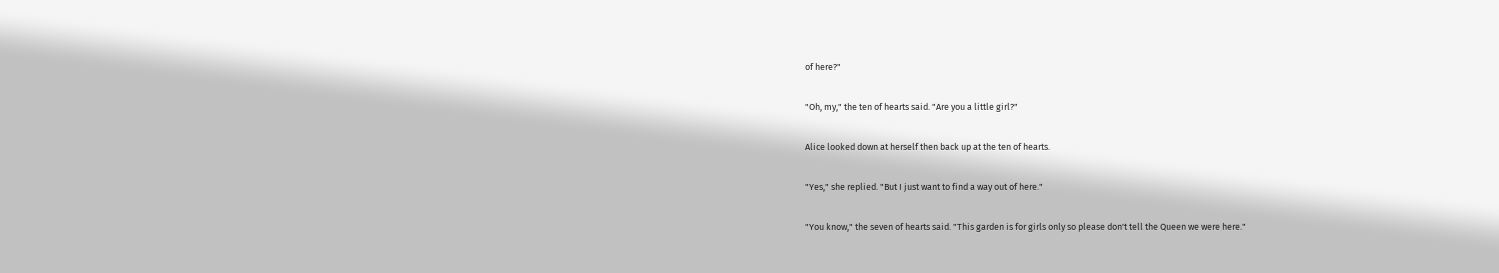of here?"

"Oh, my," the ten of hearts said. "Are you a little girl?"

Alice looked down at herself then back up at the ten of hearts.

"Yes," she replied. "But I just want to find a way out of here."

"You know," the seven of hearts said. "This garden is for girls only so please don't tell the Queen we were here."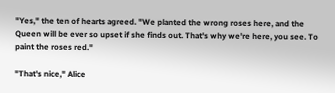"Yes," the ten of hearts agreed. "We planted the wrong roses here, and the Queen will be ever so upset if she finds out. That's why we're here, you see. To paint the roses red."

"That's nice," Alice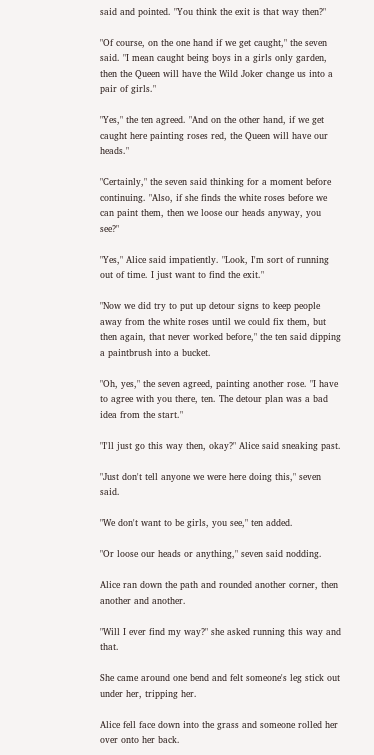said and pointed. "You think the exit is that way then?"

"Of course, on the one hand if we get caught," the seven said. "I mean caught being boys in a girls only garden, then the Queen will have the Wild Joker change us into a pair of girls."

"Yes," the ten agreed. "And on the other hand, if we get caught here painting roses red, the Queen will have our heads."

"Certainly," the seven said thinking for a moment before continuing. "Also, if she finds the white roses before we can paint them, then we loose our heads anyway, you see?"

"Yes," Alice said impatiently. "Look, I'm sort of running out of time. I just want to find the exit."

"Now we did try to put up detour signs to keep people away from the white roses until we could fix them, but then again, that never worked before," the ten said dipping a paintbrush into a bucket.

"Oh, yes," the seven agreed, painting another rose. "I have to agree with you there, ten. The detour plan was a bad idea from the start."

"I'll just go this way then, okay?" Alice said sneaking past.

"Just don't tell anyone we were here doing this," seven said.

"We don't want to be girls, you see," ten added.

"Or loose our heads or anything," seven said nodding.

Alice ran down the path and rounded another corner, then another and another.

"Will I ever find my way?" she asked running this way and that.

She came around one bend and felt someone's leg stick out under her, tripping her.

Alice fell face down into the grass and someone rolled her over onto her back.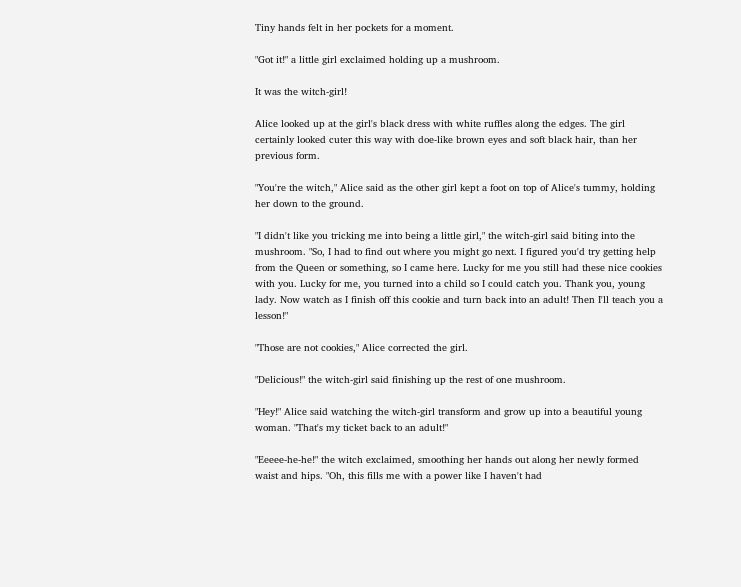Tiny hands felt in her pockets for a moment.

"Got it!" a little girl exclaimed holding up a mushroom.

It was the witch-girl!

Alice looked up at the girl's black dress with white ruffles along the edges. The girl certainly looked cuter this way with doe-like brown eyes and soft black hair, than her previous form.

"You're the witch," Alice said as the other girl kept a foot on top of Alice's tummy, holding her down to the ground.

"I didn't like you tricking me into being a little girl," the witch-girl said biting into the mushroom. "So, I had to find out where you might go next. I figured you'd try getting help from the Queen or something, so I came here. Lucky for me you still had these nice cookies with you. Lucky for me, you turned into a child so I could catch you. Thank you, young lady. Now watch as I finish off this cookie and turn back into an adult! Then I'll teach you a lesson!"

"Those are not cookies," Alice corrected the girl.

"Delicious!" the witch-girl said finishing up the rest of one mushroom.

"Hey!" Alice said watching the witch-girl transform and grow up into a beautiful young woman. "That's my ticket back to an adult!"

"Eeeee-he-he!" the witch exclaimed, smoothing her hands out along her newly formed waist and hips. "Oh, this fills me with a power like I haven't had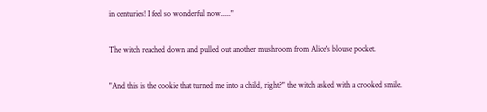in centuries! I feel so wonderful now....."

The witch reached down and pulled out another mushroom from Alice's blouse pocket.

"And this is the cookie that turned me into a child, right?" the witch asked with a crooked smile.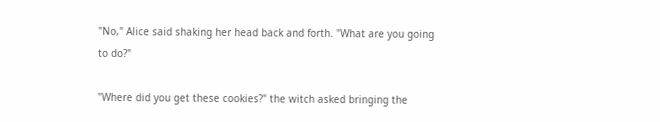"No," Alice said shaking her head back and forth. "What are you going to do?"

"Where did you get these cookies?" the witch asked bringing the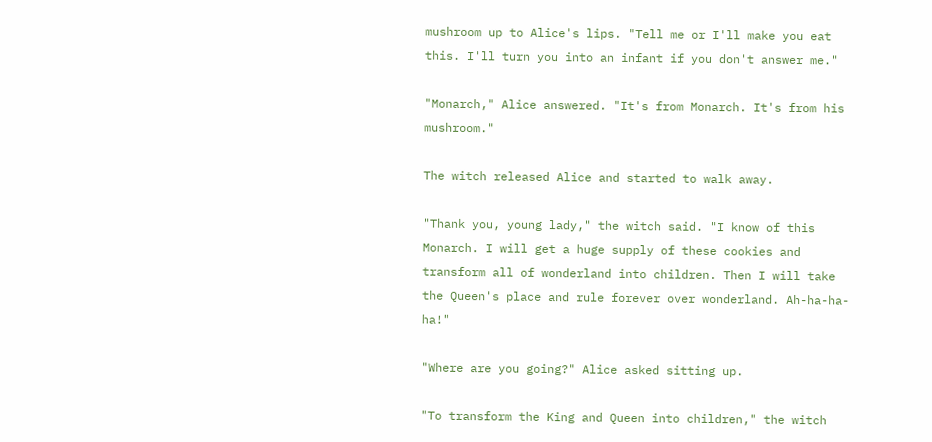mushroom up to Alice's lips. "Tell me or I'll make you eat this. I'll turn you into an infant if you don't answer me."

"Monarch," Alice answered. "It's from Monarch. It's from his mushroom."

The witch released Alice and started to walk away.

"Thank you, young lady," the witch said. "I know of this Monarch. I will get a huge supply of these cookies and transform all of wonderland into children. Then I will take the Queen's place and rule forever over wonderland. Ah-ha-ha-ha!"

"Where are you going?" Alice asked sitting up.

"To transform the King and Queen into children," the witch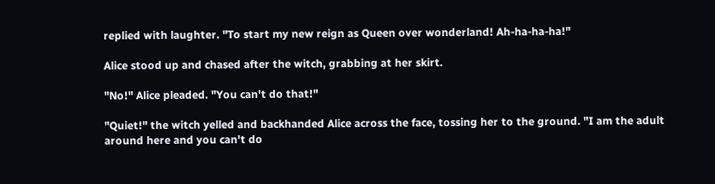replied with laughter. "To start my new reign as Queen over wonderland! Ah-ha-ha-ha!"

Alice stood up and chased after the witch, grabbing at her skirt.

"No!" Alice pleaded. "You can't do that!"

"Quiet!" the witch yelled and backhanded Alice across the face, tossing her to the ground. "I am the adult around here and you can't do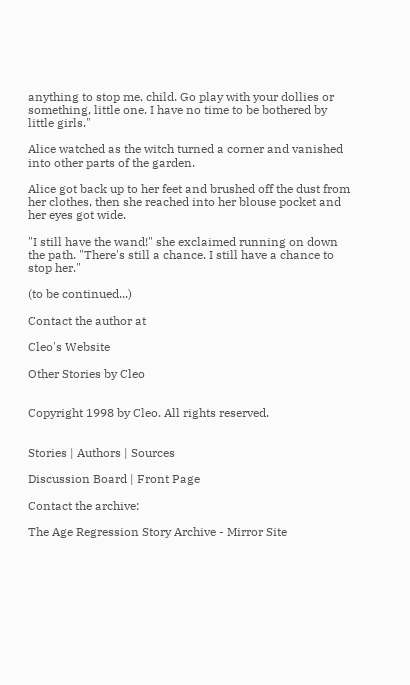anything to stop me, child. Go play with your dollies or something, little one. I have no time to be bothered by little girls."

Alice watched as the witch turned a corner and vanished into other parts of the garden.

Alice got back up to her feet and brushed off the dust from her clothes, then she reached into her blouse pocket and her eyes got wide.

"I still have the wand!" she exclaimed running on down the path. "There's still a chance. I still have a chance to stop her."

(to be continued...)

Contact the author at

Cleo's Website

Other Stories by Cleo


Copyright 1998 by Cleo. All rights reserved.


Stories | Authors | Sources

Discussion Board | Front Page

Contact the archive:

The Age Regression Story Archive - Mirror Site